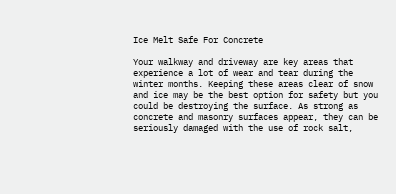Ice Melt Safe For Concrete

Your walkway and driveway are key areas that experience a lot of wear and tear during the winter months. Keeping these areas clear of snow and ice may be the best option for safety but you could be destroying the surface. As strong as concrete and masonry surfaces appear, they can be seriously damaged with the use of rock salt,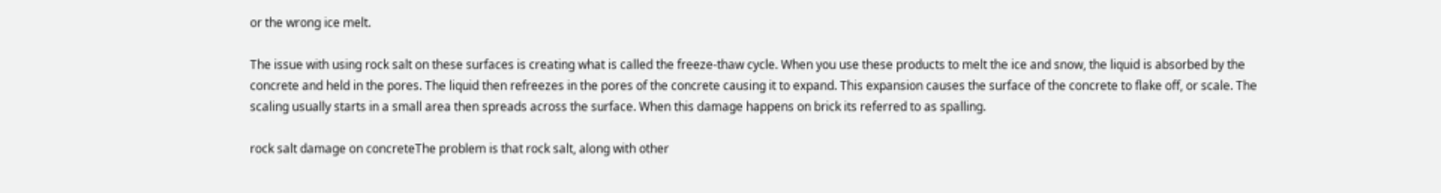or the wrong ice melt.

The issue with using rock salt on these surfaces is creating what is called the freeze-thaw cycle. When you use these products to melt the ice and snow, the liquid is absorbed by the concrete and held in the pores. The liquid then refreezes in the pores of the concrete causing it to expand. This expansion causes the surface of the concrete to flake off, or scale. The scaling usually starts in a small area then spreads across the surface. When this damage happens on brick its referred to as spalling.

rock salt damage on concreteThe problem is that rock salt, along with other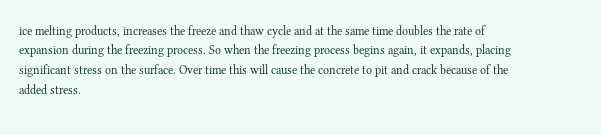ice melting products, increases the freeze and thaw cycle and at the same time doubles the rate of expansion during the freezing process. So when the freezing process begins again, it expands, placing significant stress on the surface. Over time this will cause the concrete to pit and crack because of the added stress.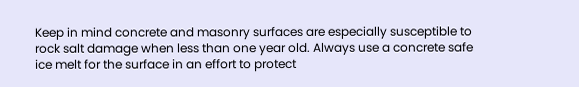Keep in mind concrete and masonry surfaces are especially susceptible to rock salt damage when less than one year old. Always use a concrete safe ice melt for the surface in an effort to protect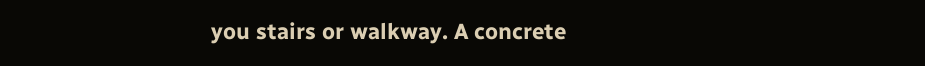you stairs or walkway. A concrete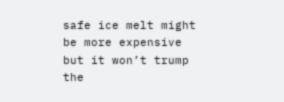safe ice melt might be more expensive but it won’t trump the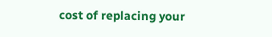cost of replacing your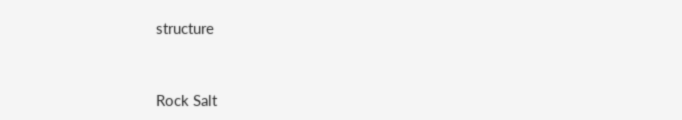structure


Rock Salt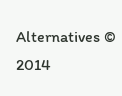Alternatives © 2014